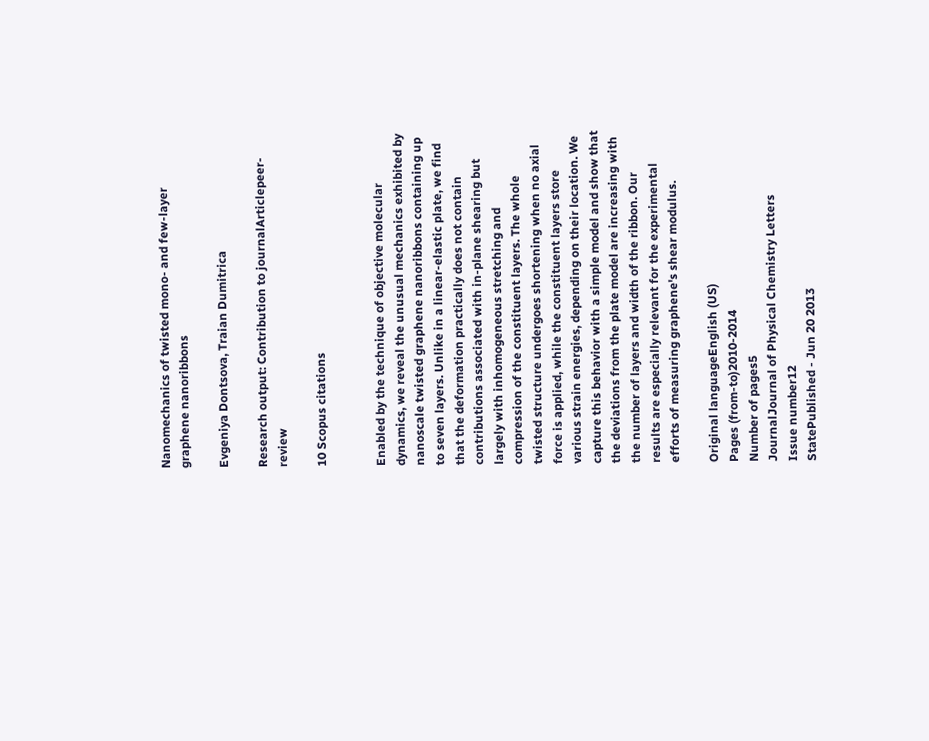Nanomechanics of twisted mono- and few-layer graphene nanoribbons

Evgeniya Dontsova, Traian Dumitrica

Research output: Contribution to journalArticlepeer-review

10 Scopus citations


Enabled by the technique of objective molecular dynamics, we reveal the unusual mechanics exhibited by nanoscale twisted graphene nanoribbons containing up to seven layers. Unlike in a linear-elastic plate, we find that the deformation practically does not contain contributions associated with in-plane shearing but largely with inhomogeneous stretching and compression of the constituent layers. The whole twisted structure undergoes shortening when no axial force is applied, while the constituent layers store various strain energies, depending on their location. We capture this behavior with a simple model and show that the deviations from the plate model are increasing with the number of layers and width of the ribbon. Our results are especially relevant for the experimental efforts of measuring graphene's shear modulus.

Original languageEnglish (US)
Pages (from-to)2010-2014
Number of pages5
JournalJournal of Physical Chemistry Letters
Issue number12
StatePublished - Jun 20 2013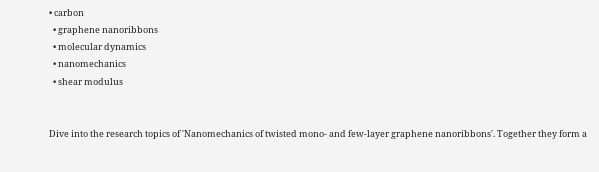• carbon
  • graphene nanoribbons
  • molecular dynamics
  • nanomechanics
  • shear modulus


Dive into the research topics of 'Nanomechanics of twisted mono- and few-layer graphene nanoribbons'. Together they form a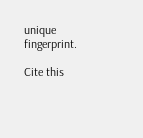unique fingerprint.

Cite this